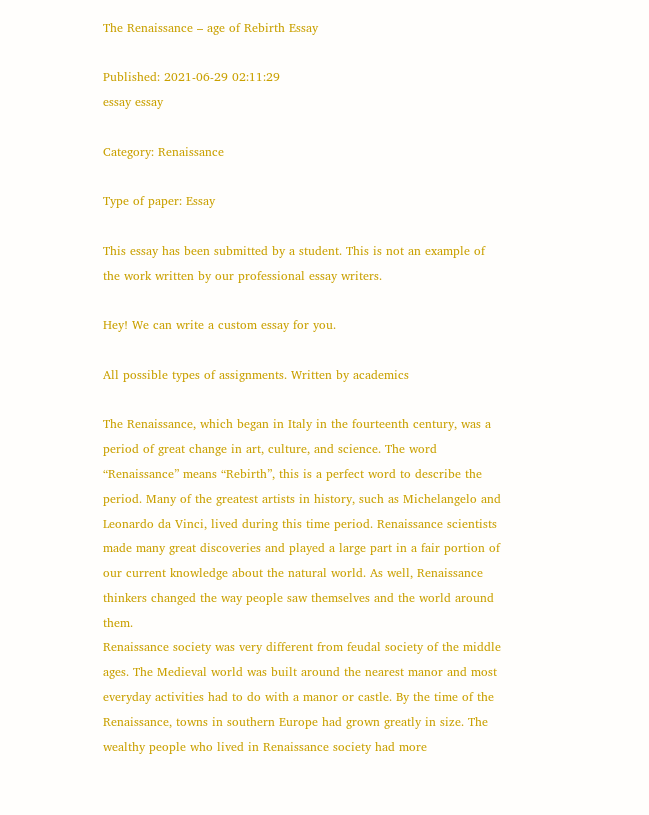The Renaissance – age of Rebirth Essay

Published: 2021-06-29 02:11:29
essay essay

Category: Renaissance

Type of paper: Essay

This essay has been submitted by a student. This is not an example of the work written by our professional essay writers.

Hey! We can write a custom essay for you.

All possible types of assignments. Written by academics

The Renaissance, which began in Italy in the fourteenth century, was a period of great change in art, culture, and science. The word “Renaissance” means “Rebirth”, this is a perfect word to describe the period. Many of the greatest artists in history, such as Michelangelo and Leonardo da Vinci, lived during this time period. Renaissance scientists made many great discoveries and played a large part in a fair portion of our current knowledge about the natural world. As well, Renaissance thinkers changed the way people saw themselves and the world around them.
Renaissance society was very different from feudal society of the middle ages. The Medieval world was built around the nearest manor and most everyday activities had to do with a manor or castle. By the time of the Renaissance, towns in southern Europe had grown greatly in size. The wealthy people who lived in Renaissance society had more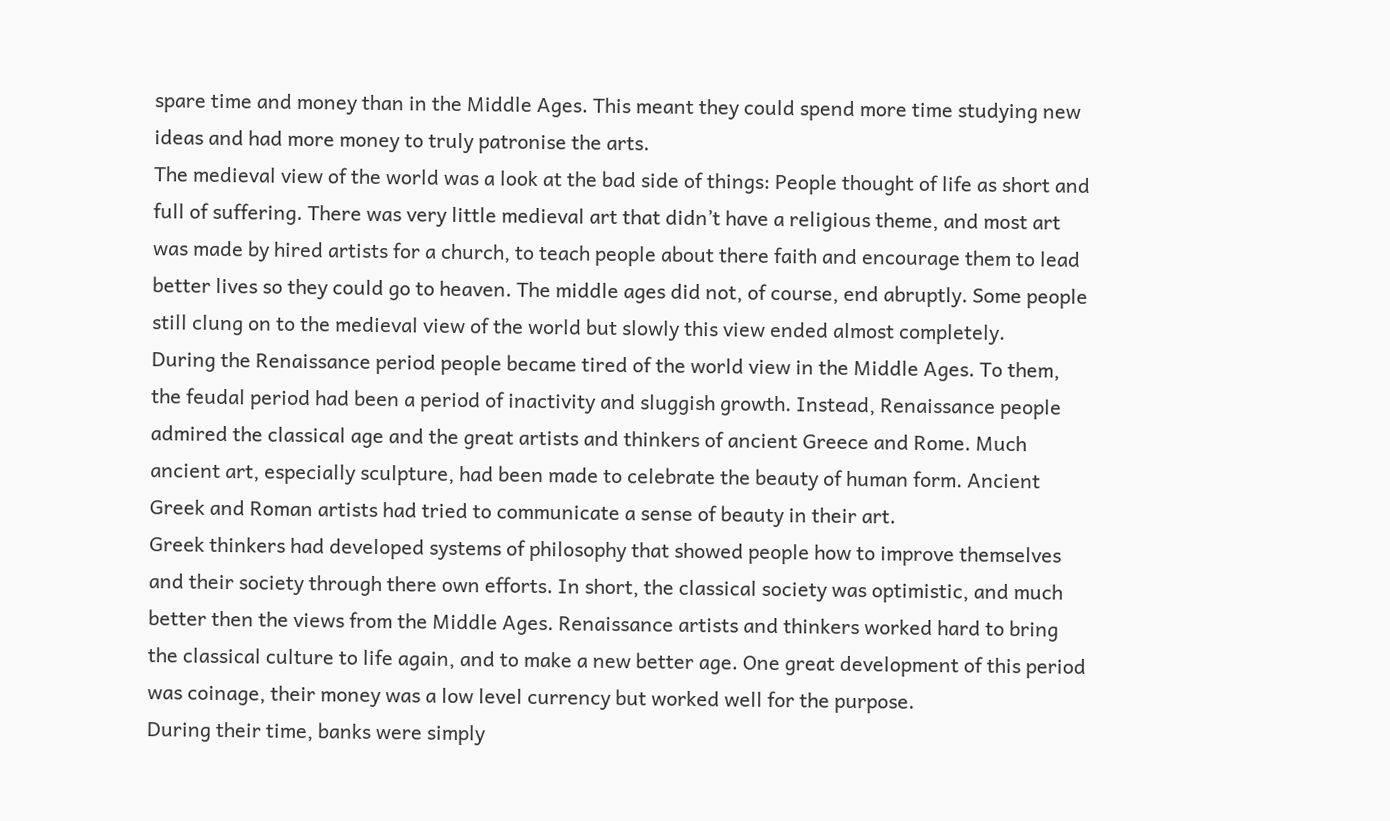spare time and money than in the Middle Ages. This meant they could spend more time studying new ideas and had more money to truly patronise the arts.
The medieval view of the world was a look at the bad side of things: People thought of life as short and full of suffering. There was very little medieval art that didn’t have a religious theme, and most art was made by hired artists for a church, to teach people about there faith and encourage them to lead better lives so they could go to heaven. The middle ages did not, of course, end abruptly. Some people still clung on to the medieval view of the world but slowly this view ended almost completely.
During the Renaissance period people became tired of the world view in the Middle Ages. To them, the feudal period had been a period of inactivity and sluggish growth. Instead, Renaissance people admired the classical age and the great artists and thinkers of ancient Greece and Rome. Much ancient art, especially sculpture, had been made to celebrate the beauty of human form. Ancient Greek and Roman artists had tried to communicate a sense of beauty in their art.
Greek thinkers had developed systems of philosophy that showed people how to improve themselves and their society through there own efforts. In short, the classical society was optimistic, and much better then the views from the Middle Ages. Renaissance artists and thinkers worked hard to bring the classical culture to life again, and to make a new better age. One great development of this period was coinage, their money was a low level currency but worked well for the purpose.
During their time, banks were simply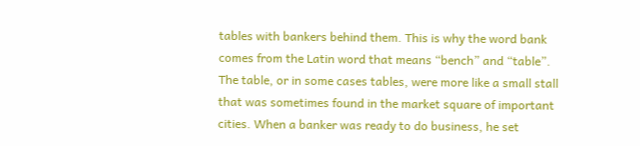tables with bankers behind them. This is why the word bank comes from the Latin word that means “bench” and “table”. The table, or in some cases tables, were more like a small stall that was sometimes found in the market square of important cities. When a banker was ready to do business, he set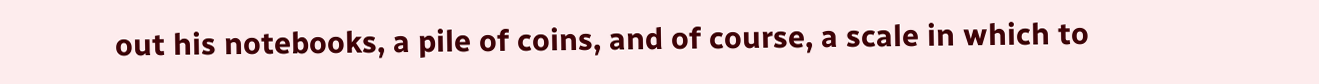out his notebooks, a pile of coins, and of course, a scale in which to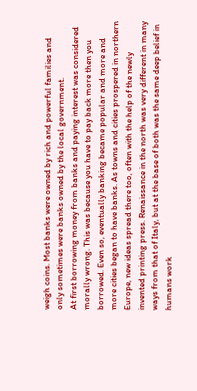weigh coins. Most banks were owned by rich and powerful families and only sometimes were banks owned by the local government.
At first borrowing money from banks and paying interest was considered morally wrong. This was because you have to pay back more then you borrowed. Even so, eventually banking became popular and more and more cities began to have banks. As towns and cities prospered in northern Europe, new ideas spread there too, often with the help of the newly invented printing press. Renaissance in the north was very different in many ways from that of Italy, but at the base of both was the same deep belief in humans work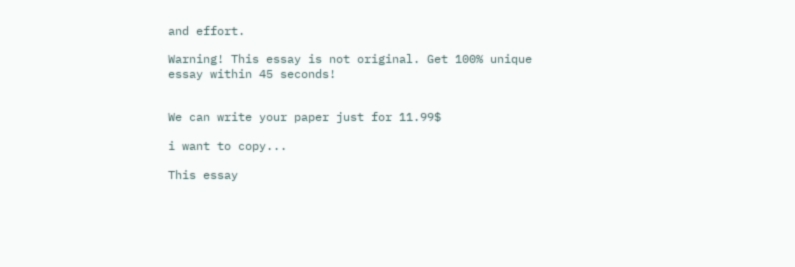and effort.

Warning! This essay is not original. Get 100% unique essay within 45 seconds!


We can write your paper just for 11.99$

i want to copy...

This essay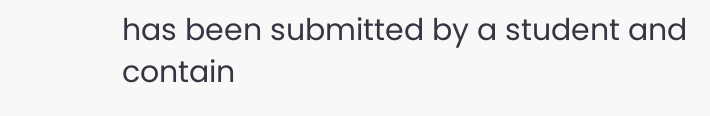has been submitted by a student and contain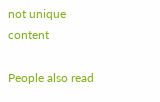not unique content

People also read